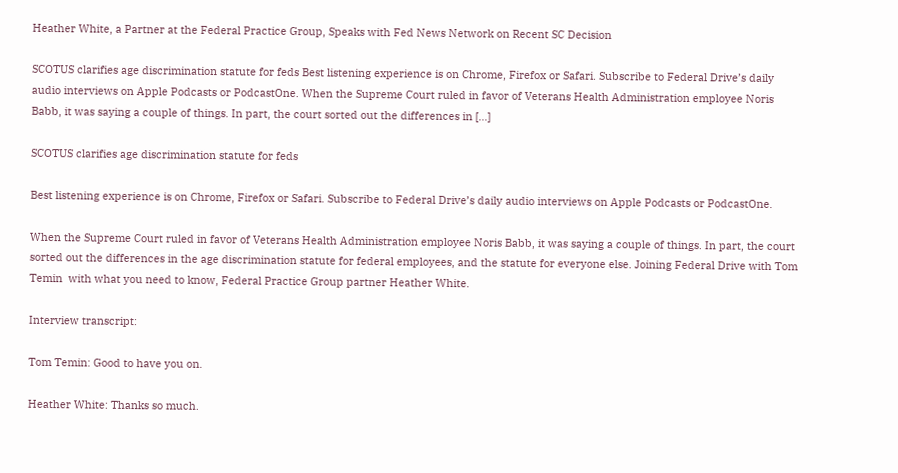Heather White, a Partner at the Federal Practice Group, Speaks with Fed News Network on Recent SC Decision

SCOTUS clarifies age discrimination statute for feds Best listening experience is on Chrome, Firefox or Safari. Subscribe to Federal Drive’s daily audio interviews on Apple Podcasts or PodcastOne. When the Supreme Court ruled in favor of Veterans Health Administration employee Noris Babb, it was saying a couple of things. In part, the court sorted out the differences in […]

SCOTUS clarifies age discrimination statute for feds

Best listening experience is on Chrome, Firefox or Safari. Subscribe to Federal Drive’s daily audio interviews on Apple Podcasts or PodcastOne.

When the Supreme Court ruled in favor of Veterans Health Administration employee Noris Babb, it was saying a couple of things. In part, the court sorted out the differences in the age discrimination statute for federal employees, and the statute for everyone else. Joining Federal Drive with Tom Temin  with what you need to know, Federal Practice Group partner Heather White.

Interview transcript:

Tom Temin: Good to have you on.

Heather White: Thanks so much.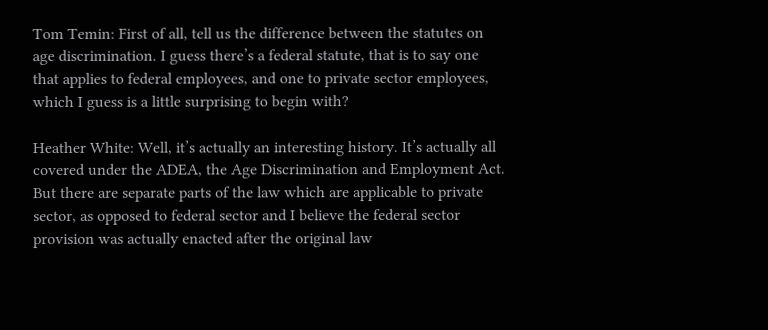Tom Temin: First of all, tell us the difference between the statutes on age discrimination. I guess there’s a federal statute, that is to say one that applies to federal employees, and one to private sector employees, which I guess is a little surprising to begin with?

Heather White: Well, it’s actually an interesting history. It’s actually all covered under the ADEA, the Age Discrimination and Employment Act. But there are separate parts of the law which are applicable to private sector, as opposed to federal sector and I believe the federal sector provision was actually enacted after the original law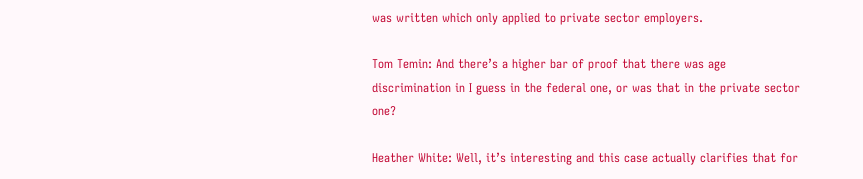was written which only applied to private sector employers.

Tom Temin: And there’s a higher bar of proof that there was age discrimination in I guess in the federal one, or was that in the private sector one?

Heather White: Well, it’s interesting and this case actually clarifies that for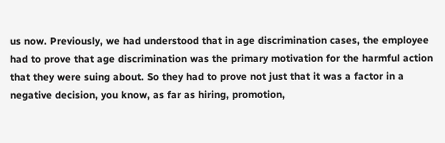us now. Previously, we had understood that in age discrimination cases, the employee had to prove that age discrimination was the primary motivation for the harmful action that they were suing about. So they had to prove not just that it was a factor in a negative decision, you know, as far as hiring, promotion,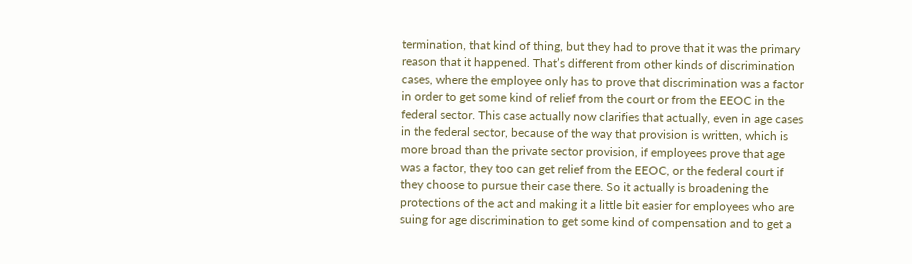termination, that kind of thing, but they had to prove that it was the primary reason that it happened. That’s different from other kinds of discrimination cases, where the employee only has to prove that discrimination was a factor in order to get some kind of relief from the court or from the EEOC in the federal sector. This case actually now clarifies that actually, even in age cases in the federal sector, because of the way that provision is written, which is more broad than the private sector provision, if employees prove that age was a factor, they too can get relief from the EEOC, or the federal court if they choose to pursue their case there. So it actually is broadening the protections of the act and making it a little bit easier for employees who are suing for age discrimination to get some kind of compensation and to get a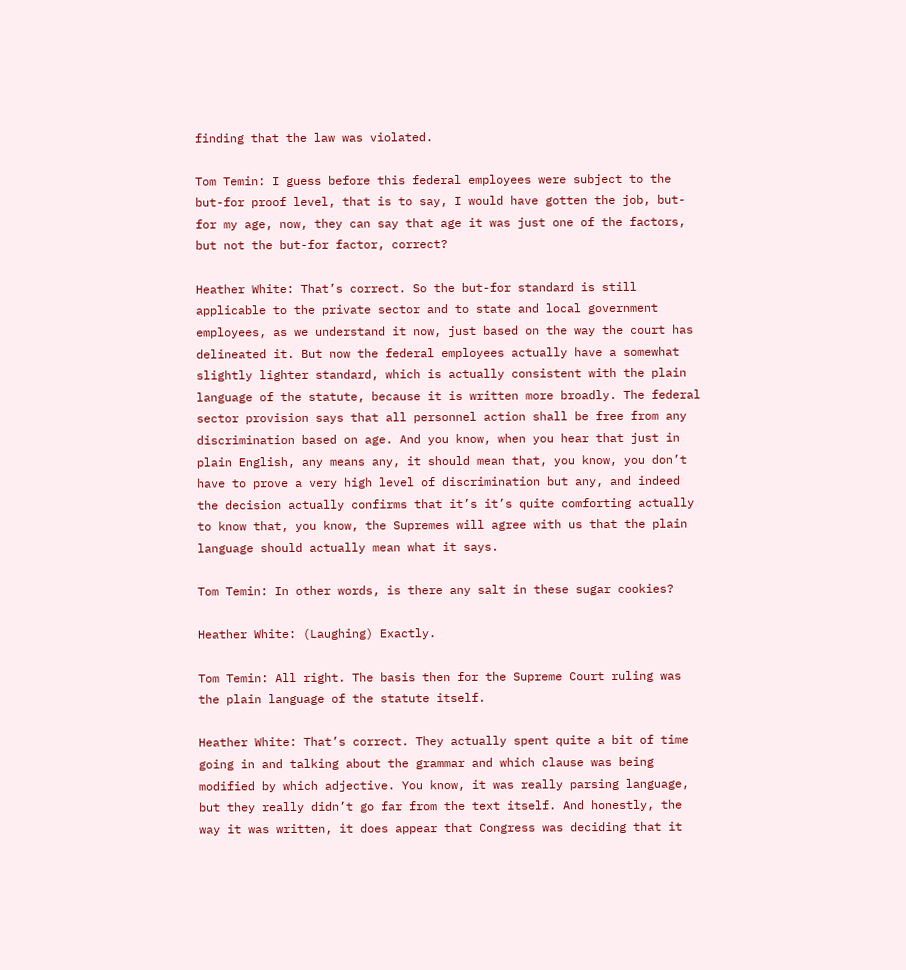finding that the law was violated.

Tom Temin: I guess before this federal employees were subject to the but-for proof level, that is to say, I would have gotten the job, but-for my age, now, they can say that age it was just one of the factors, but not the but-for factor, correct?

Heather White: That’s correct. So the but-for standard is still applicable to the private sector and to state and local government employees, as we understand it now, just based on the way the court has delineated it. But now the federal employees actually have a somewhat slightly lighter standard, which is actually consistent with the plain language of the statute, because it is written more broadly. The federal sector provision says that all personnel action shall be free from any discrimination based on age. And you know, when you hear that just in plain English, any means any, it should mean that, you know, you don’t have to prove a very high level of discrimination but any, and indeed the decision actually confirms that it’s it’s quite comforting actually to know that, you know, the Supremes will agree with us that the plain language should actually mean what it says.

Tom Temin: In other words, is there any salt in these sugar cookies?

Heather White: (Laughing) Exactly.

Tom Temin: All right. The basis then for the Supreme Court ruling was the plain language of the statute itself.

Heather White: That’s correct. They actually spent quite a bit of time going in and talking about the grammar and which clause was being modified by which adjective. You know, it was really parsing language, but they really didn’t go far from the text itself. And honestly, the way it was written, it does appear that Congress was deciding that it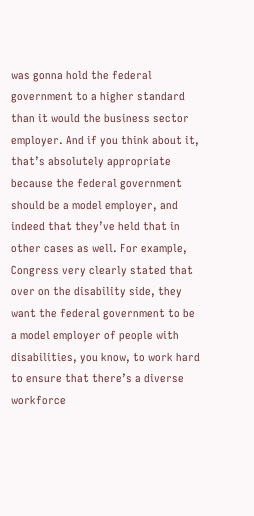was gonna hold the federal government to a higher standard than it would the business sector employer. And if you think about it, that’s absolutely appropriate because the federal government should be a model employer, and indeed that they’ve held that in other cases as well. For example, Congress very clearly stated that over on the disability side, they want the federal government to be a model employer of people with disabilities, you know, to work hard to ensure that there’s a diverse workforce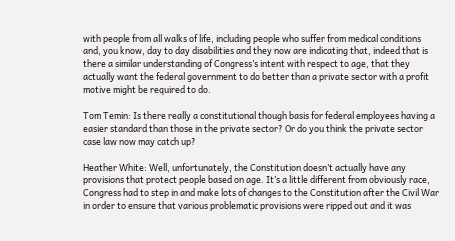with people from all walks of life, including people who suffer from medical conditions and, you know, day to day disabilities and they now are indicating that, indeed that is there a similar understanding of Congress’s intent with respect to age, that they actually want the federal government to do better than a private sector with a profit motive might be required to do.

Tom Temin: Is there really a constitutional though basis for federal employees having a easier standard than those in the private sector? Or do you think the private sector case law now may catch up?

Heather White: Well, unfortunately, the Constitution doesn’t actually have any provisions that protect people based on age. It’s a little different from obviously race, Congress had to step in and make lots of changes to the Constitution after the Civil War in order to ensure that various problematic provisions were ripped out and it was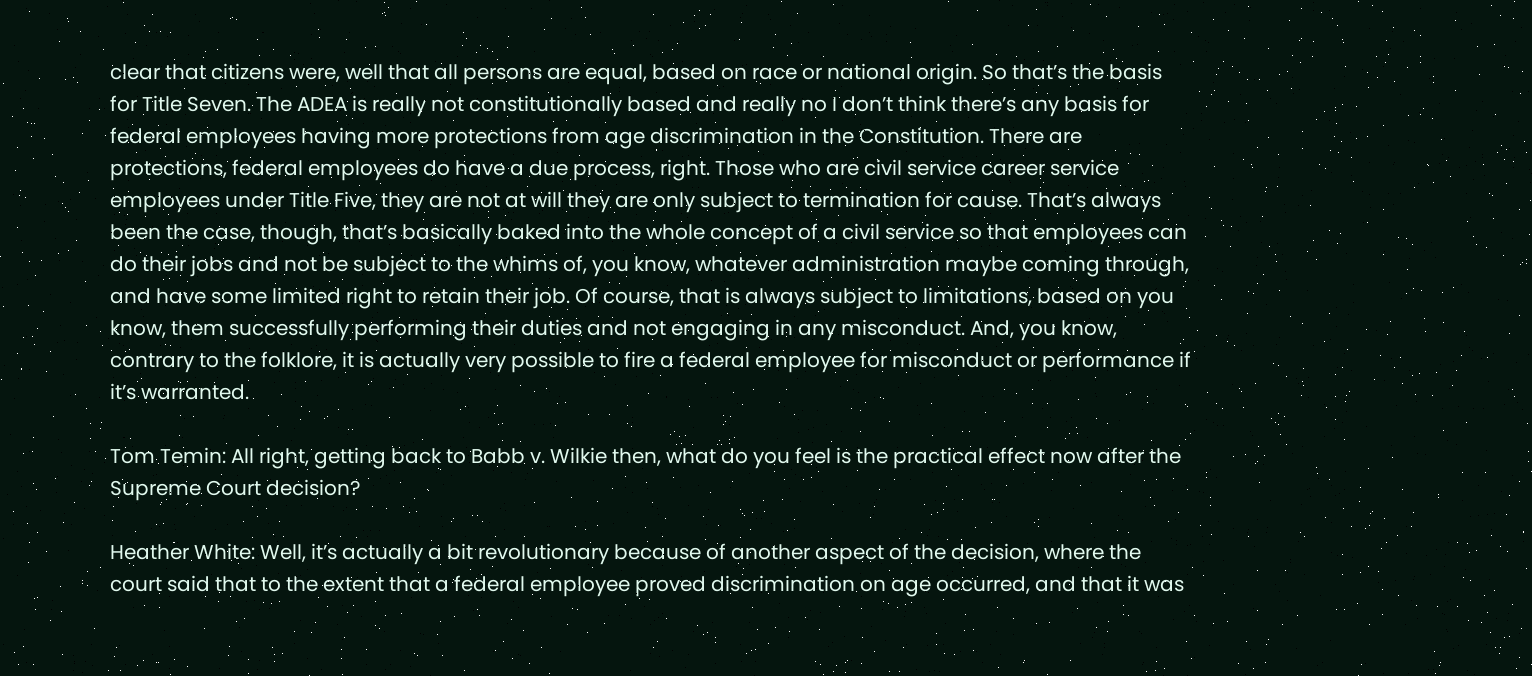clear that citizens were, well that all persons are equal, based on race or national origin. So that’s the basis for Title Seven. The ADEA is really not constitutionally based and really no I don’t think there’s any basis for federal employees having more protections from age discrimination in the Constitution. There are protections, federal employees do have a due process, right. Those who are civil service career service employees under Title Five, they are not at will they are only subject to termination for cause. That’s always been the case, though, that’s basically baked into the whole concept of a civil service so that employees can do their jobs and not be subject to the whims of, you know, whatever administration maybe coming through, and have some limited right to retain their job. Of course, that is always subject to limitations, based on you know, them successfully performing their duties and not engaging in any misconduct. And, you know, contrary to the folklore, it is actually very possible to fire a federal employee for misconduct or performance if it’s warranted.

Tom Temin: All right, getting back to Babb v. Wilkie then, what do you feel is the practical effect now after the Supreme Court decision?

Heather White: Well, it’s actually a bit revolutionary because of another aspect of the decision, where the court said that to the extent that a federal employee proved discrimination on age occurred, and that it was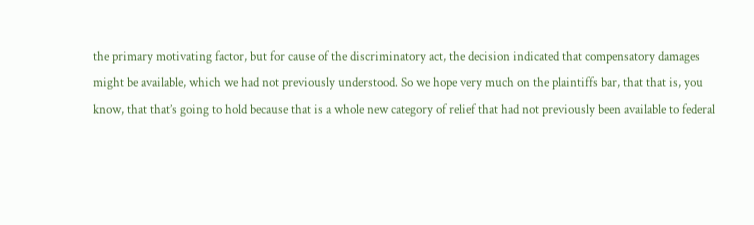the primary motivating factor, but for cause of the discriminatory act, the decision indicated that compensatory damages might be available, which we had not previously understood. So we hope very much on the plaintiffs bar, that that is, you know, that that’s going to hold because that is a whole new category of relief that had not previously been available to federal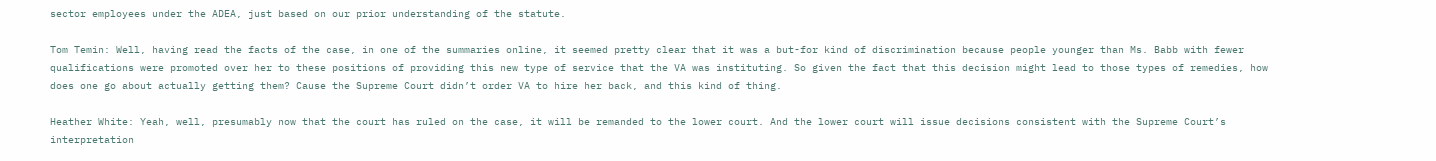sector employees under the ADEA, just based on our prior understanding of the statute.

Tom Temin: Well, having read the facts of the case, in one of the summaries online, it seemed pretty clear that it was a but-for kind of discrimination because people younger than Ms. Babb with fewer qualifications were promoted over her to these positions of providing this new type of service that the VA was instituting. So given the fact that this decision might lead to those types of remedies, how does one go about actually getting them? Cause the Supreme Court didn’t order VA to hire her back, and this kind of thing.

Heather White: Yeah, well, presumably now that the court has ruled on the case, it will be remanded to the lower court. And the lower court will issue decisions consistent with the Supreme Court’s interpretation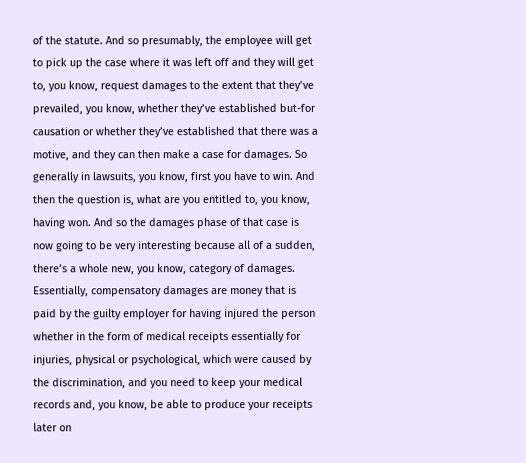of the statute. And so presumably, the employee will get to pick up the case where it was left off and they will get to, you know, request damages to the extent that they’ve prevailed, you know, whether they’ve established but-for causation or whether they’ve established that there was a motive, and they can then make a case for damages. So generally in lawsuits, you know, first you have to win. And then the question is, what are you entitled to, you know, having won. And so the damages phase of that case is now going to be very interesting because all of a sudden, there’s a whole new, you know, category of damages. Essentially, compensatory damages are money that is paid by the guilty employer for having injured the person whether in the form of medical receipts essentially for injuries, physical or psychological, which were caused by the discrimination, and you need to keep your medical records and, you know, be able to produce your receipts later on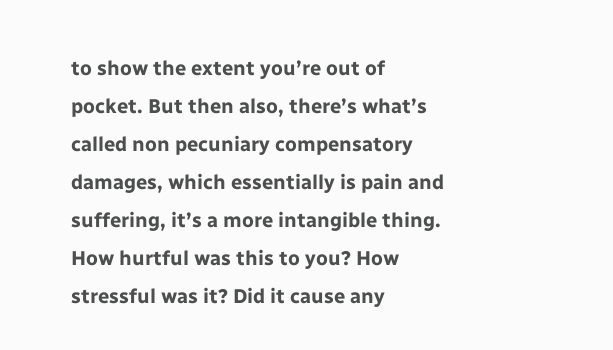to show the extent you’re out of pocket. But then also, there’s what’s called non pecuniary compensatory damages, which essentially is pain and suffering, it’s a more intangible thing. How hurtful was this to you? How stressful was it? Did it cause any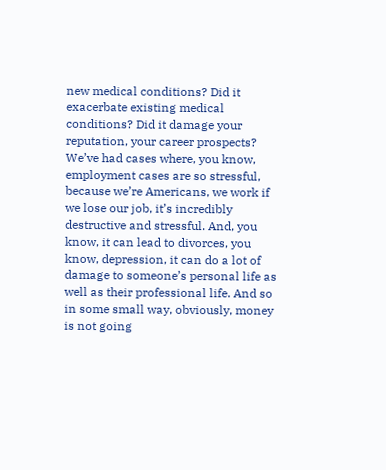new medical conditions? Did it exacerbate existing medical conditions? Did it damage your reputation, your career prospects? We’ve had cases where, you know, employment cases are so stressful, because we’re Americans, we work if we lose our job, it’s incredibly destructive and stressful. And, you know, it can lead to divorces, you know, depression, it can do a lot of damage to someone’s personal life as well as their professional life. And so in some small way, obviously, money is not going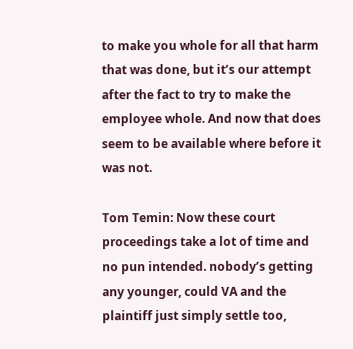to make you whole for all that harm that was done, but it’s our attempt after the fact to try to make the employee whole. And now that does seem to be available where before it was not.

Tom Temin: Now these court proceedings take a lot of time and no pun intended. nobody’s getting any younger, could VA and the plaintiff just simply settle too,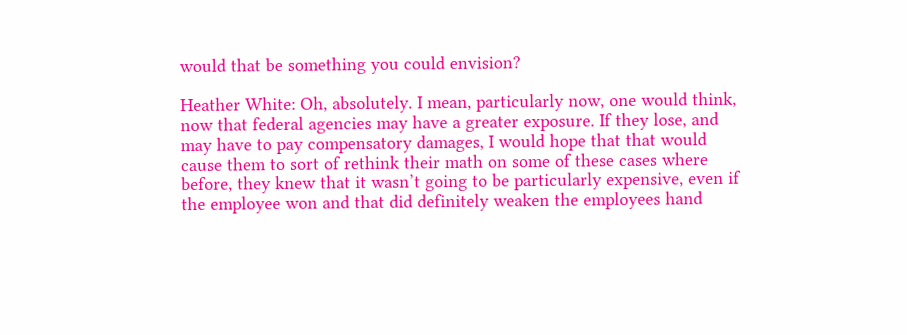would that be something you could envision?

Heather White: Oh, absolutely. I mean, particularly now, one would think, now that federal agencies may have a greater exposure. If they lose, and may have to pay compensatory damages, I would hope that that would cause them to sort of rethink their math on some of these cases where before, they knew that it wasn’t going to be particularly expensive, even if the employee won and that did definitely weaken the employees hand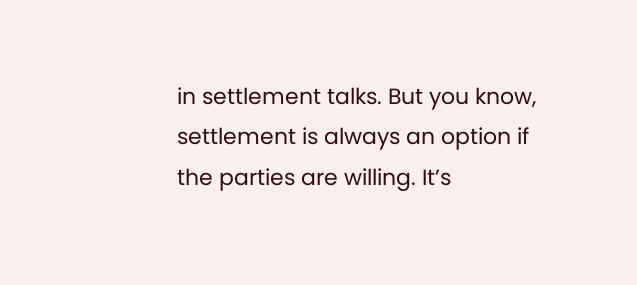in settlement talks. But you know, settlement is always an option if the parties are willing. It’s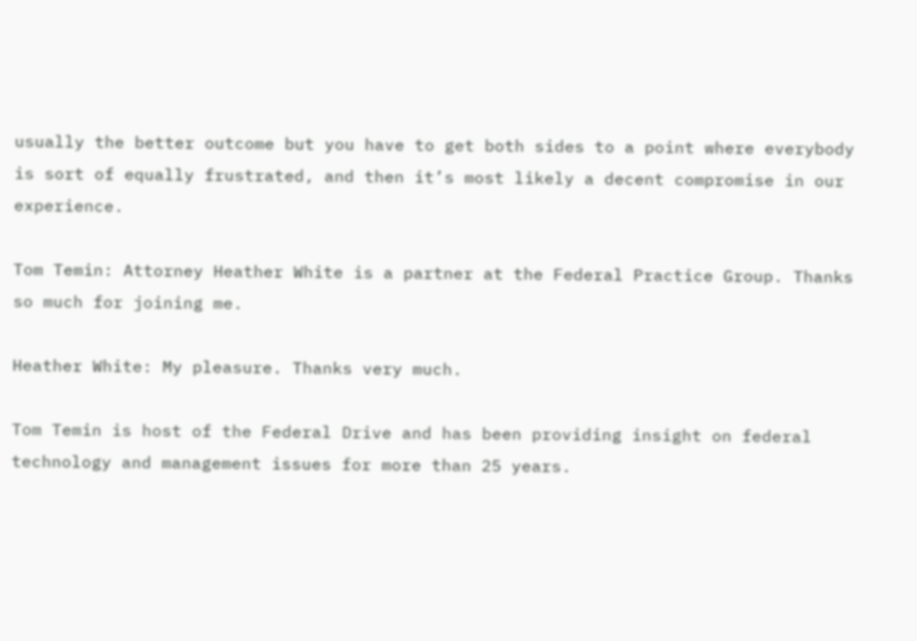usually the better outcome but you have to get both sides to a point where everybody is sort of equally frustrated, and then it’s most likely a decent compromise in our experience.

Tom Temin: Attorney Heather White is a partner at the Federal Practice Group. Thanks so much for joining me.

Heather White: My pleasure. Thanks very much.

Tom Temin is host of the Federal Drive and has been providing insight on federal technology and management issues for more than 25 years.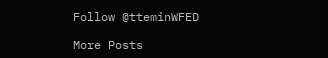Follow @tteminWFED

More Posts